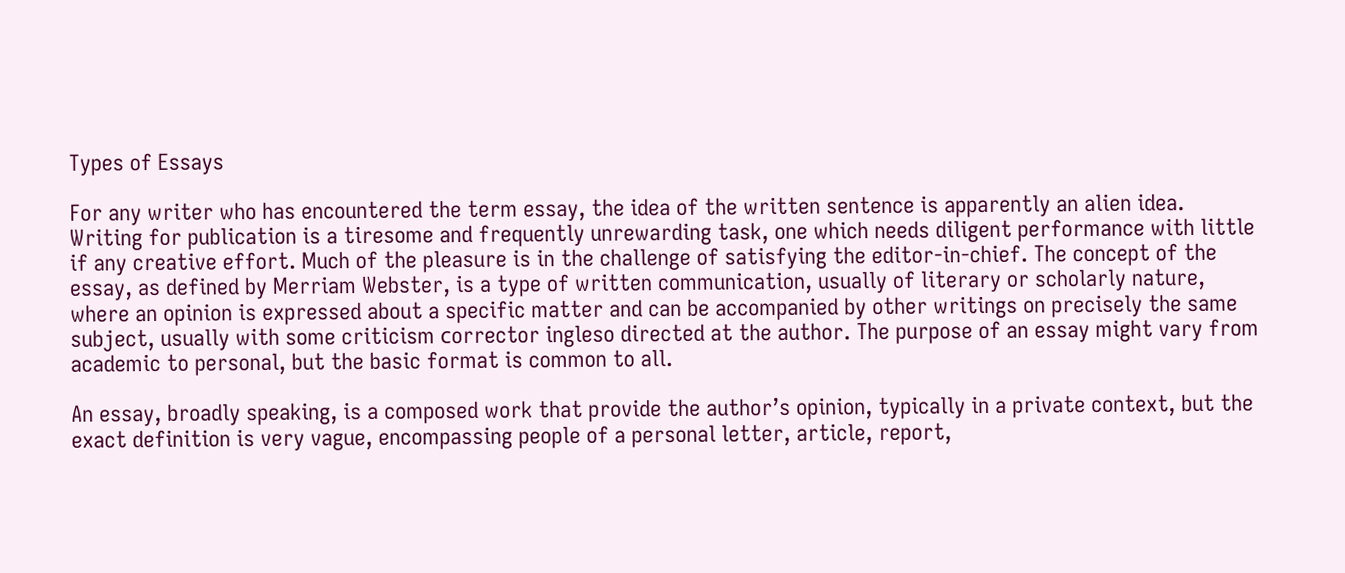Types of Essays

For any writer who has encountered the term essay, the idea of the written sentence is apparently an alien idea. Writing for publication is a tiresome and frequently unrewarding task, one which needs diligent performance with little if any creative effort. Much of the pleasure is in the challenge of satisfying the editor-in-chief. The concept of the essay, as defined by Merriam Webster, is a type of written communication, usually of literary or scholarly nature, where an opinion is expressed about a specific matter and can be accompanied by other writings on precisely the same subject, usually with some criticism сorrector ingleso directed at the author. The purpose of an essay might vary from academic to personal, but the basic format is common to all.

An essay, broadly speaking, is a composed work that provide the author’s opinion, typically in a private context, but the exact definition is very vague, encompassing people of a personal letter, article, report,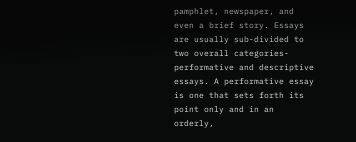pamphlet, newspaper, and even a brief story. Essays are usually sub-divided to two overall categories-performative and descriptive essays. A performative essay is one that sets forth its point only and in an orderly,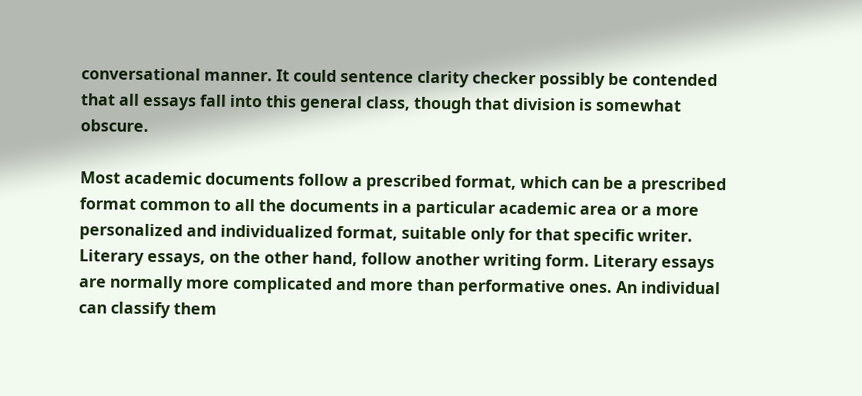conversational manner. It could sentence clarity checker possibly be contended that all essays fall into this general class, though that division is somewhat obscure.

Most academic documents follow a prescribed format, which can be a prescribed format common to all the documents in a particular academic area or a more personalized and individualized format, suitable only for that specific writer. Literary essays, on the other hand, follow another writing form. Literary essays are normally more complicated and more than performative ones. An individual can classify them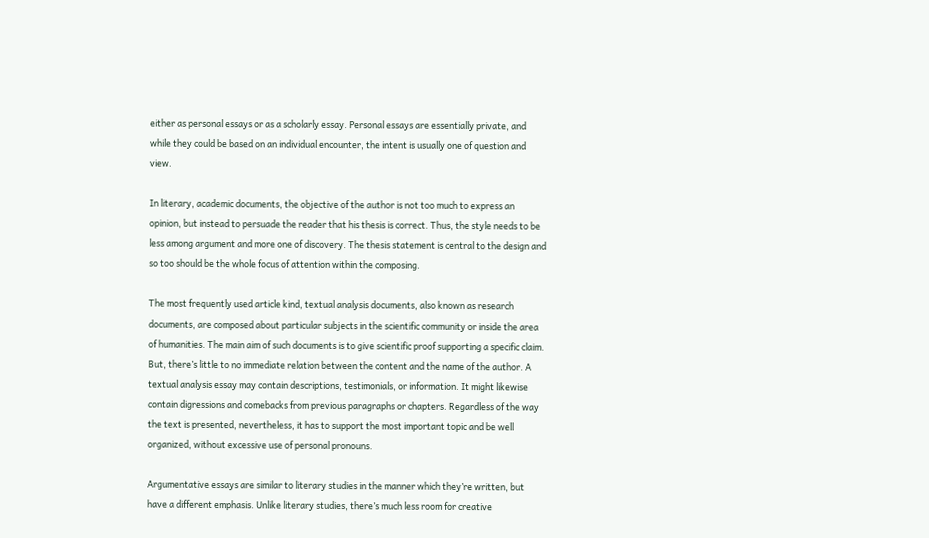either as personal essays or as a scholarly essay. Personal essays are essentially private, and while they could be based on an individual encounter, the intent is usually one of question and view.

In literary, academic documents, the objective of the author is not too much to express an opinion, but instead to persuade the reader that his thesis is correct. Thus, the style needs to be less among argument and more one of discovery. The thesis statement is central to the design and so too should be the whole focus of attention within the composing.

The most frequently used article kind, textual analysis documents, also known as research documents, are composed about particular subjects in the scientific community or inside the area of humanities. The main aim of such documents is to give scientific proof supporting a specific claim. But, there’s little to no immediate relation between the content and the name of the author. A textual analysis essay may contain descriptions, testimonials, or information. It might likewise contain digressions and comebacks from previous paragraphs or chapters. Regardless of the way the text is presented, nevertheless, it has to support the most important topic and be well organized, without excessive use of personal pronouns.

Argumentative essays are similar to literary studies in the manner which they’re written, but have a different emphasis. Unlike literary studies, there’s much less room for creative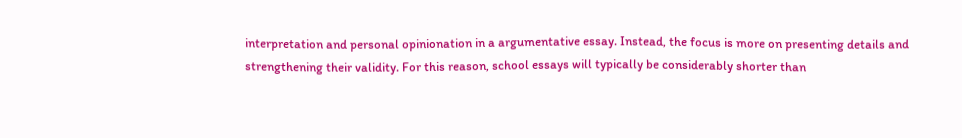interpretation and personal opinionation in a argumentative essay. Instead, the focus is more on presenting details and strengthening their validity. For this reason, school essays will typically be considerably shorter than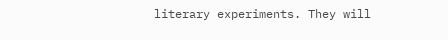literary experiments. They will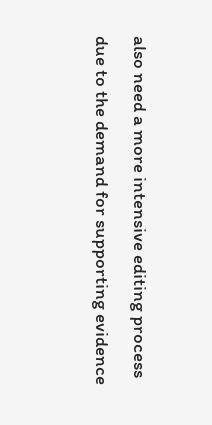also need a more intensive editing process due to the demand for supporting evidence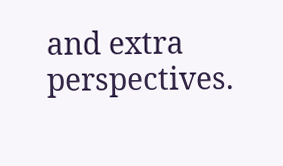and extra perspectives.